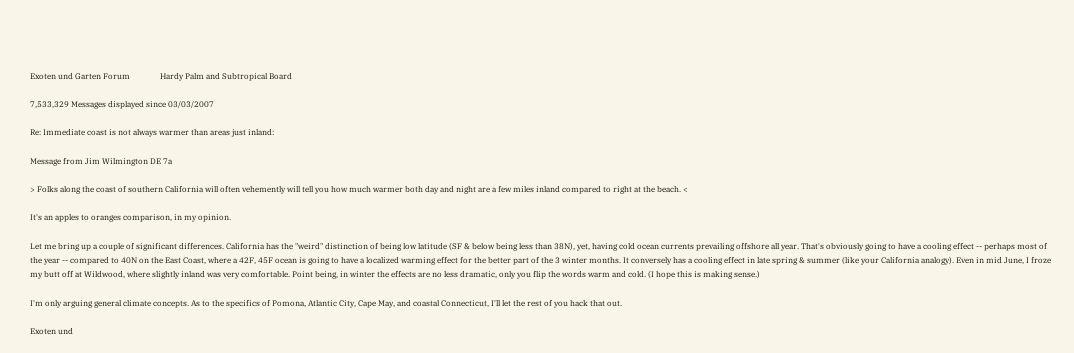Exoten und Garten Forum               Hardy Palm and Subtropical Board

7,533,329 Messages displayed since 03/03/2007

Re: Immediate coast is not always warmer than areas just inland:

Message from Jim Wilmington DE 7a

> Folks along the coast of southern California will often vehemently will tell you how much warmer both day and night are a few miles inland compared to right at the beach. <

It's an apples to oranges comparison, in my opinion.

Let me bring up a couple of significant differences. California has the "weird" distinction of being low latitude (SF & below being less than 38N), yet, having cold ocean currents prevailing offshore all year. That's obviously going to have a cooling effect -- perhaps most of the year -- compared to 40N on the East Coast, where a 42F, 45F ocean is going to have a localized warming effect for the better part of the 3 winter months. It conversely has a cooling effect in late spring & summer (like your California analogy). Even in mid June, I froze my butt off at Wildwood, where slightly inland was very comfortable. Point being, in winter the effects are no less dramatic, only you flip the words warm and cold. (I hope this is making sense.)

I'm only arguing general climate concepts. As to the specifics of Pomona, Atlantic City, Cape May, and coastal Connecticut, I'll let the rest of you hack that out.

Exoten und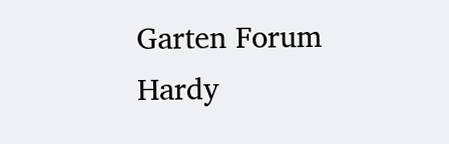Garten Forum               Hardy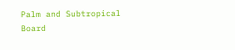Palm and Subtropical Board